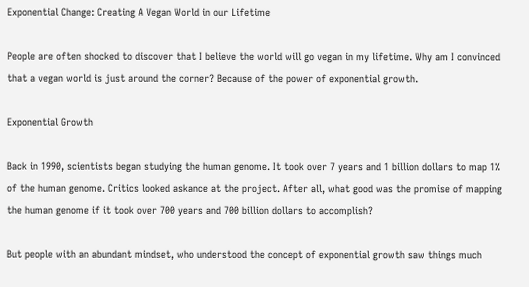Exponential Change: Creating A Vegan World in our Lifetime

People are often shocked to discover that I believe the world will go vegan in my lifetime. Why am I convinced that a vegan world is just around the corner? Because of the power of exponential growth.

Exponential Growth

Back in 1990, scientists began studying the human genome. It took over 7 years and 1 billion dollars to map 1% of the human genome. Critics looked askance at the project. After all, what good was the promise of mapping the human genome if it took over 700 years and 700 billion dollars to accomplish?

But people with an abundant mindset, who understood the concept of exponential growth saw things much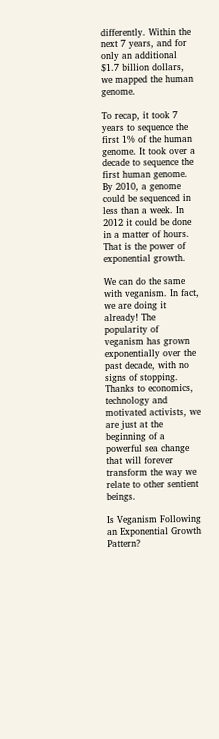differently. Within the next 7 years, and for only an additional $1.7 billion dollars, we mapped the human genome.

To recap, it took 7 years to sequence the first 1% of the human genome. It took over a decade to sequence the first human genome. By 2010, a genome could be sequenced in less than a week. In 2012 it could be done in a matter of hours.  That is the power of exponential growth.

We can do the same with veganism. In fact, we are doing it already! The popularity of veganism has grown exponentially over the past decade, with no signs of stopping. Thanks to economics, technology and motivated activists, we are just at the beginning of a powerful sea change that will forever transform the way we relate to other sentient beings.

Is Veganism Following an Exponential Growth Pattern?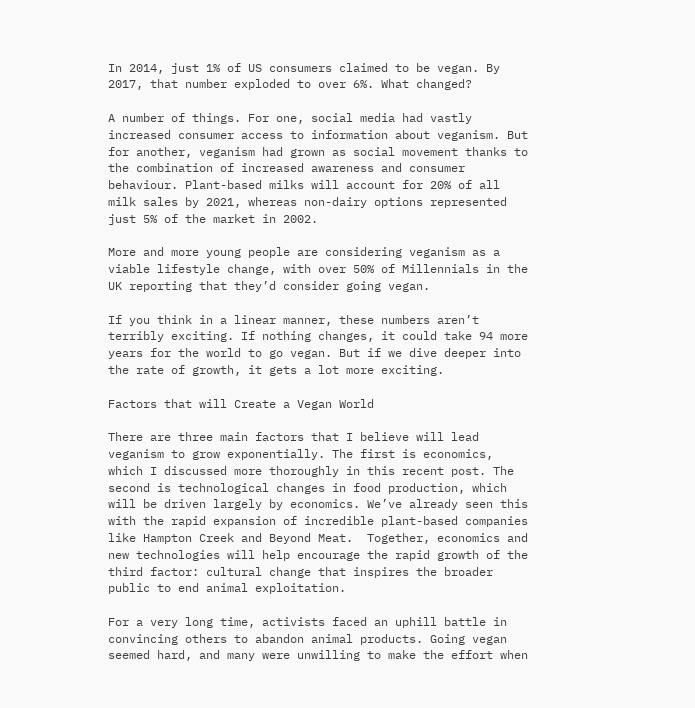In 2014, just 1% of US consumers claimed to be vegan. By 2017, that number exploded to over 6%. What changed?

A number of things. For one, social media had vastly increased consumer access to information about veganism. But for another, veganism had grown as social movement thanks to the combination of increased awareness and consumer behaviour. Plant-based milks will account for 20% of all milk sales by 2021, whereas non-dairy options represented just 5% of the market in 2002.

More and more young people are considering veganism as a viable lifestyle change, with over 50% of Millennials in the UK reporting that they’d consider going vegan.

If you think in a linear manner, these numbers aren’t terribly exciting. If nothing changes, it could take 94 more years for the world to go vegan. But if we dive deeper into the rate of growth, it gets a lot more exciting.

Factors that will Create a Vegan World

There are three main factors that I believe will lead veganism to grow exponentially. The first is economics, which I discussed more thoroughly in this recent post. The second is technological changes in food production, which will be driven largely by economics. We’ve already seen this with the rapid expansion of incredible plant-based companies like Hampton Creek and Beyond Meat.  Together, economics and new technologies will help encourage the rapid growth of the third factor: cultural change that inspires the broader public to end animal exploitation.

For a very long time, activists faced an uphill battle in convincing others to abandon animal products. Going vegan seemed hard, and many were unwilling to make the effort when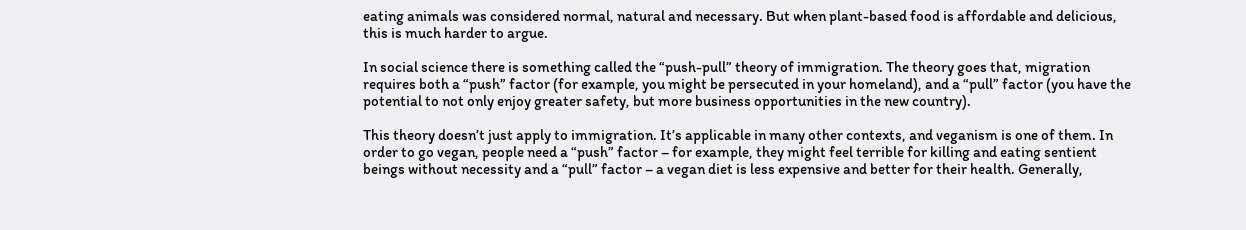eating animals was considered normal, natural and necessary. But when plant-based food is affordable and delicious, this is much harder to argue.

In social science there is something called the “push-pull” theory of immigration. The theory goes that, migration requires both a “push” factor (for example, you might be persecuted in your homeland), and a “pull” factor (you have the potential to not only enjoy greater safety, but more business opportunities in the new country).

This theory doesn’t just apply to immigration. It’s applicable in many other contexts, and veganism is one of them. In order to go vegan, people need a “push” factor – for example, they might feel terrible for killing and eating sentient beings without necessity and a “pull” factor – a vegan diet is less expensive and better for their health. Generally,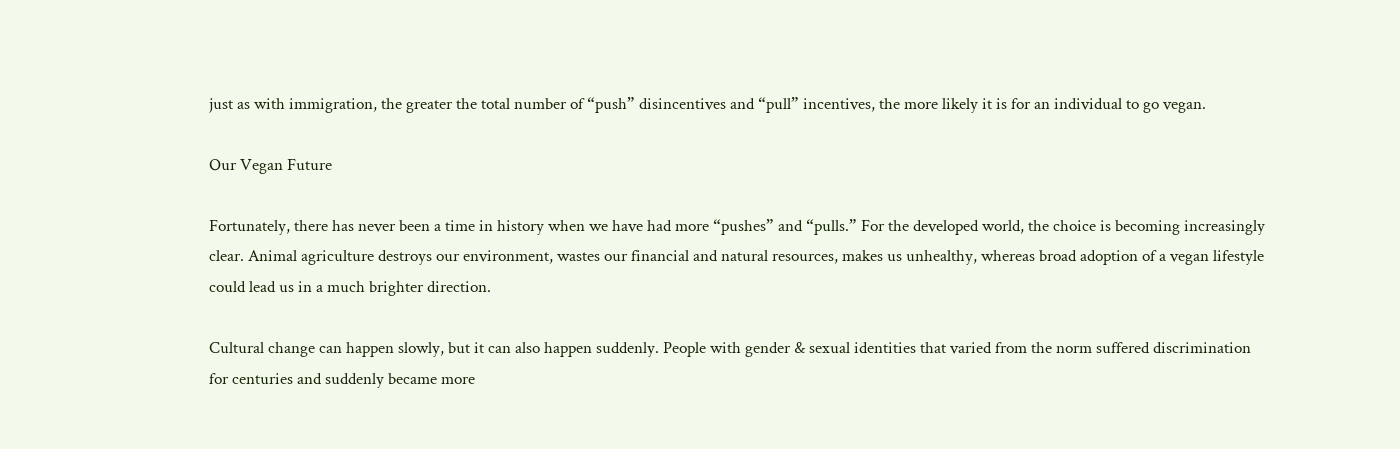just as with immigration, the greater the total number of “push” disincentives and “pull” incentives, the more likely it is for an individual to go vegan.

Our Vegan Future

Fortunately, there has never been a time in history when we have had more “pushes” and “pulls.” For the developed world, the choice is becoming increasingly clear. Animal agriculture destroys our environment, wastes our financial and natural resources, makes us unhealthy, whereas broad adoption of a vegan lifestyle could lead us in a much brighter direction.

Cultural change can happen slowly, but it can also happen suddenly. People with gender & sexual identities that varied from the norm suffered discrimination for centuries and suddenly became more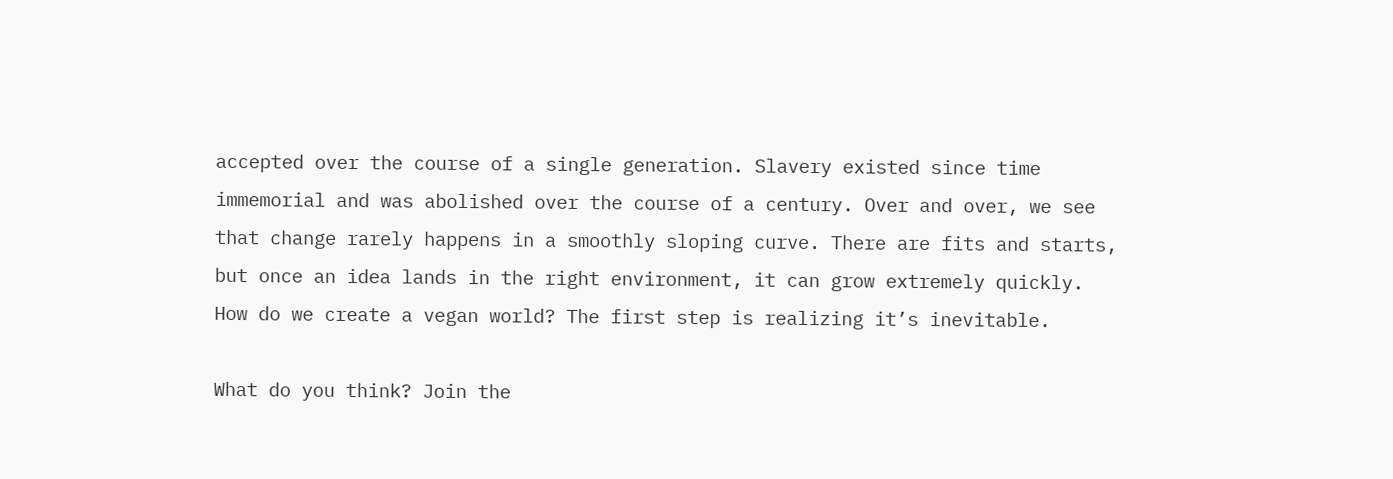accepted over the course of a single generation. Slavery existed since time immemorial and was abolished over the course of a century. Over and over, we see that change rarely happens in a smoothly sloping curve. There are fits and starts, but once an idea lands in the right environment, it can grow extremely quickly. How do we create a vegan world? The first step is realizing it’s inevitable.

What do you think? Join the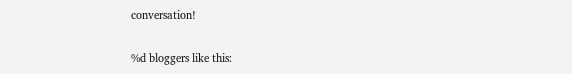conversation!

%d bloggers like this: